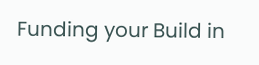Funding your Build in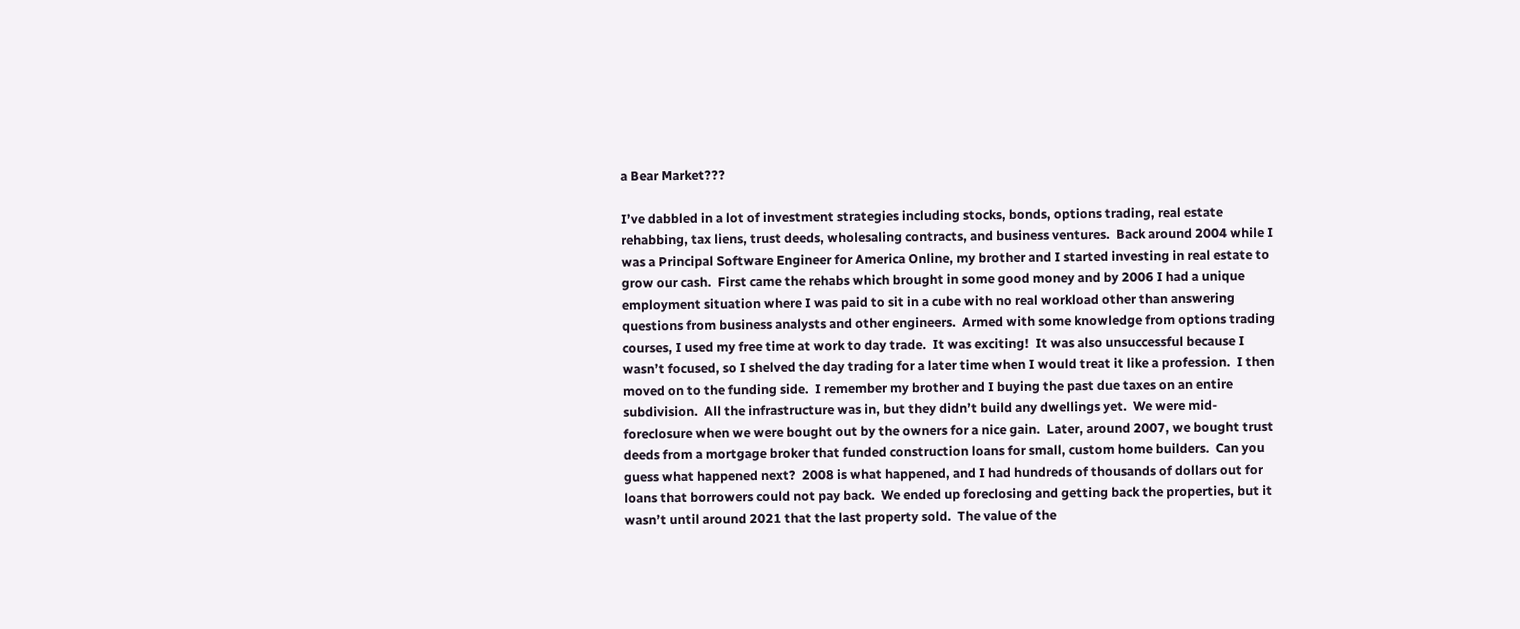a Bear Market???

I’ve dabbled in a lot of investment strategies including stocks, bonds, options trading, real estate rehabbing, tax liens, trust deeds, wholesaling contracts, and business ventures.  Back around 2004 while I was a Principal Software Engineer for America Online, my brother and I started investing in real estate to grow our cash.  First came the rehabs which brought in some good money and by 2006 I had a unique employment situation where I was paid to sit in a cube with no real workload other than answering questions from business analysts and other engineers.  Armed with some knowledge from options trading courses, I used my free time at work to day trade.  It was exciting!  It was also unsuccessful because I wasn’t focused, so I shelved the day trading for a later time when I would treat it like a profession.  I then moved on to the funding side.  I remember my brother and I buying the past due taxes on an entire subdivision.  All the infrastructure was in, but they didn’t build any dwellings yet.  We were mid-foreclosure when we were bought out by the owners for a nice gain.  Later, around 2007, we bought trust deeds from a mortgage broker that funded construction loans for small, custom home builders.  Can you guess what happened next?  2008 is what happened, and I had hundreds of thousands of dollars out for loans that borrowers could not pay back.  We ended up foreclosing and getting back the properties, but it wasn’t until around 2021 that the last property sold.  The value of the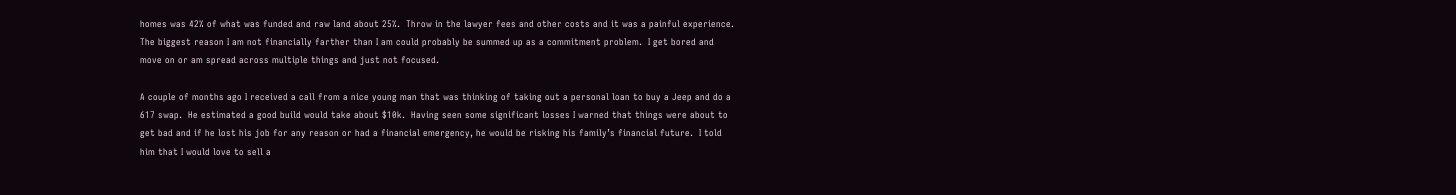homes was 42% of what was funded and raw land about 25%.  Throw in the lawyer fees and other costs and it was a painful experience.  The biggest reason I am not financially farther than I am could probably be summed up as a commitment problem.  I get bored and move on or am spread across multiple things and just not focused.

A couple of months ago I received a call from a nice young man that was thinking of taking out a personal loan to buy a Jeep and do a 617 swap.  He estimated a good build would take about $10k.  Having seen some significant losses I warned that things were about to get bad and if he lost his job for any reason or had a financial emergency, he would be risking his family’s financial future.  I told him that I would love to sell a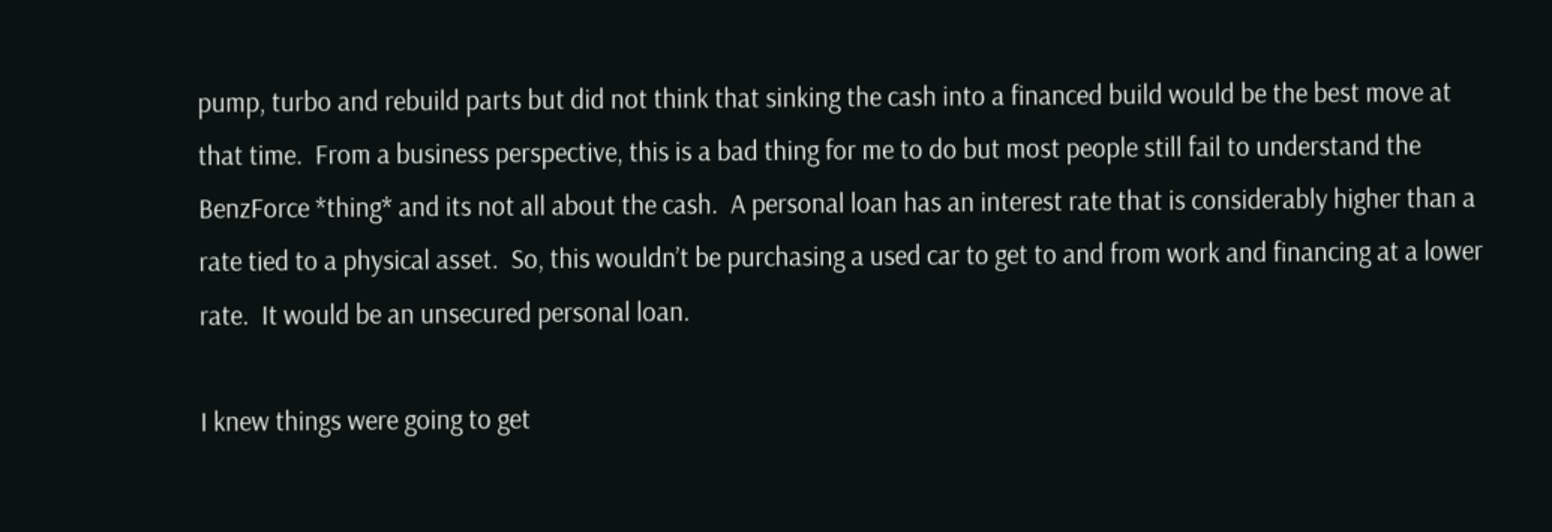pump, turbo and rebuild parts but did not think that sinking the cash into a financed build would be the best move at that time.  From a business perspective, this is a bad thing for me to do but most people still fail to understand the BenzForce *thing* and its not all about the cash.  A personal loan has an interest rate that is considerably higher than a rate tied to a physical asset.  So, this wouldn’t be purchasing a used car to get to and from work and financing at a lower rate.  It would be an unsecured personal loan.

I knew things were going to get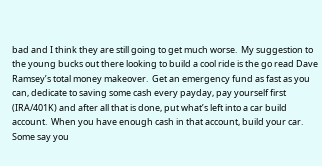bad and I think they are still going to get much worse.  My suggestion to the young bucks out there looking to build a cool ride is the go read Dave Ramsey’s total money makeover.  Get an emergency fund as fast as you can, dedicate to saving some cash every payday, pay yourself first (IRA/401K) and after all that is done, put what’s left into a car build account.  When you have enough cash in that account, build your car.  Some say you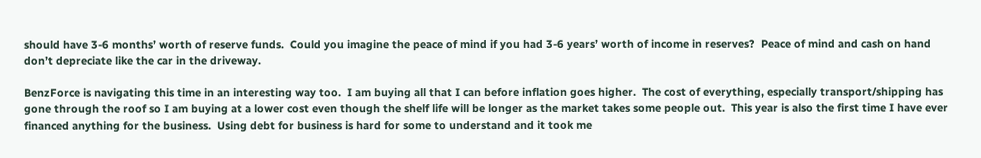should have 3-6 months’ worth of reserve funds.  Could you imagine the peace of mind if you had 3-6 years’ worth of income in reserves?  Peace of mind and cash on hand don’t depreciate like the car in the driveway.

BenzForce is navigating this time in an interesting way too.  I am buying all that I can before inflation goes higher.  The cost of everything, especially transport/shipping has gone through the roof so I am buying at a lower cost even though the shelf life will be longer as the market takes some people out.  This year is also the first time I have ever financed anything for the business.  Using debt for business is hard for some to understand and it took me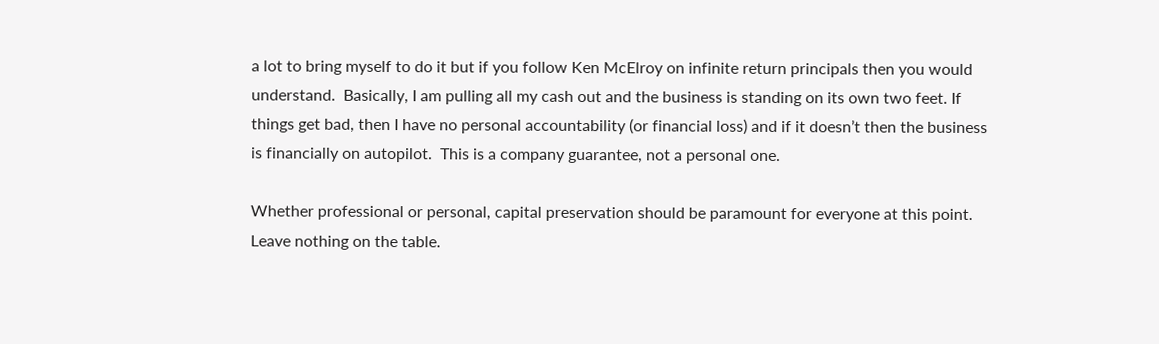a lot to bring myself to do it but if you follow Ken McElroy on infinite return principals then you would understand.  Basically, I am pulling all my cash out and the business is standing on its own two feet. If things get bad, then I have no personal accountability (or financial loss) and if it doesn’t then the business is financially on autopilot.  This is a company guarantee, not a personal one.

Whether professional or personal, capital preservation should be paramount for everyone at this point.  Leave nothing on the table.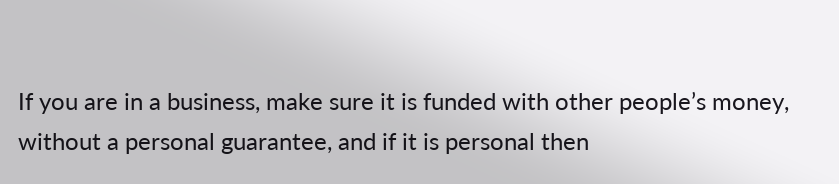If you are in a business, make sure it is funded with other people’s money, without a personal guarantee, and if it is personal then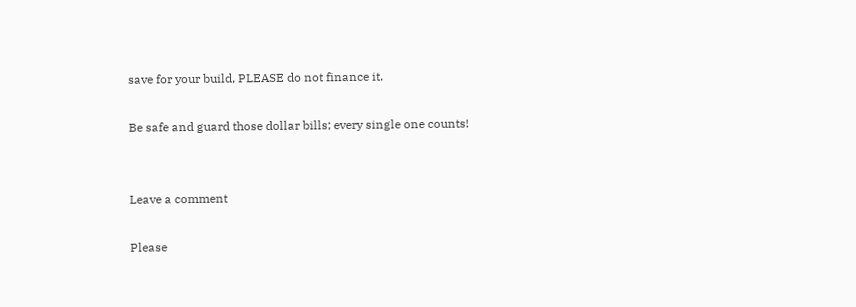save for your build, PLEASE do not finance it.

Be safe and guard those dollar bills; every single one counts!


Leave a comment

Please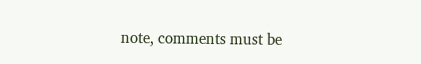note, comments must be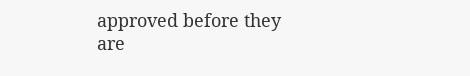approved before they are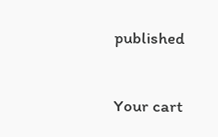published

Your cart